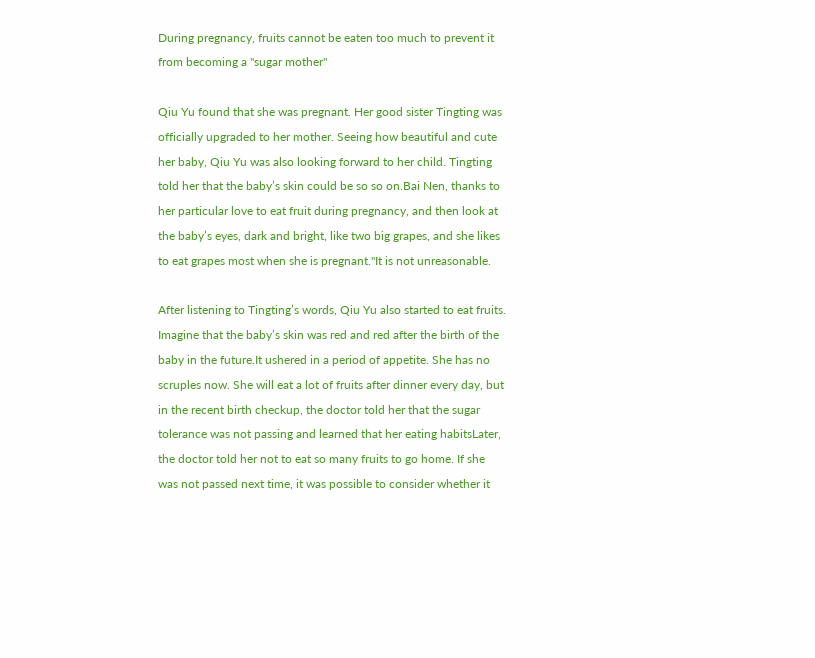During pregnancy, fruits cannot be eaten too much to prevent it from becoming a "sugar mother"

Qiu Yu found that she was pregnant. Her good sister Tingting was officially upgraded to her mother. Seeing how beautiful and cute her baby, Qiu Yu was also looking forward to her child. Tingting told her that the baby’s skin could be so so on.Bai Nen, thanks to her particular love to eat fruit during pregnancy, and then look at the baby’s eyes, dark and bright, like two big grapes, and she likes to eat grapes most when she is pregnant."It is not unreasonable.

After listening to Tingting’s words, Qiu Yu also started to eat fruits. Imagine that the baby’s skin was red and red after the birth of the baby in the future.It ushered in a period of appetite. She has no scruples now. She will eat a lot of fruits after dinner every day, but in the recent birth checkup, the doctor told her that the sugar tolerance was not passing and learned that her eating habitsLater, the doctor told her not to eat so many fruits to go home. If she was not passed next time, it was possible to consider whether it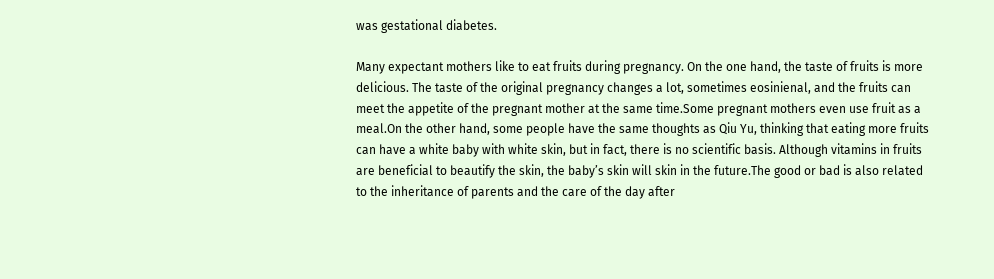was gestational diabetes.

Many expectant mothers like to eat fruits during pregnancy. On the one hand, the taste of fruits is more delicious. The taste of the original pregnancy changes a lot, sometimes eosinienal, and the fruits can meet the appetite of the pregnant mother at the same time.Some pregnant mothers even use fruit as a meal.On the other hand, some people have the same thoughts as Qiu Yu, thinking that eating more fruits can have a white baby with white skin, but in fact, there is no scientific basis. Although vitamins in fruits are beneficial to beautify the skin, the baby’s skin will skin in the future.The good or bad is also related to the inheritance of parents and the care of the day after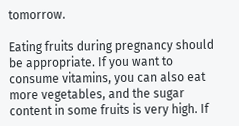tomorrow.

Eating fruits during pregnancy should be appropriate. If you want to consume vitamins, you can also eat more vegetables, and the sugar content in some fruits is very high. If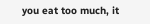you eat too much, it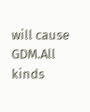will cause GDM.All kinds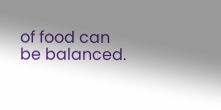of food can be balanced.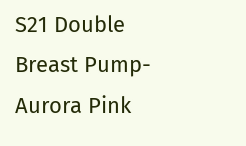S21 Double Breast Pump-Aurora Pink